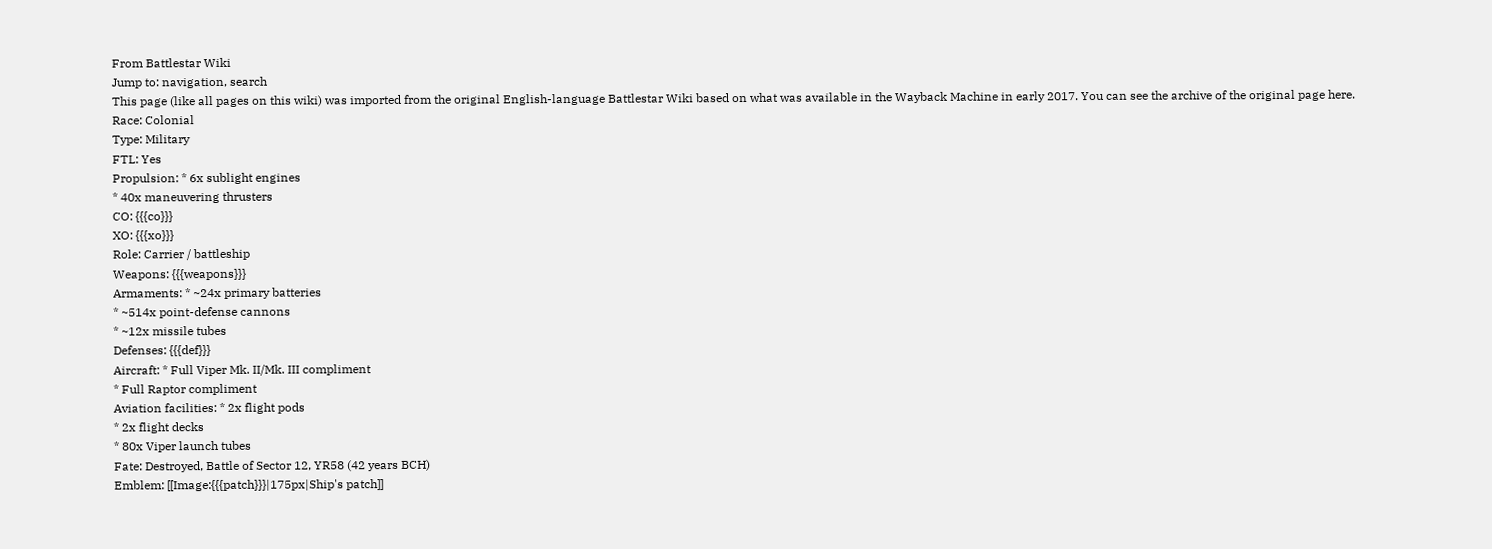From Battlestar Wiki
Jump to: navigation, search
This page (like all pages on this wiki) was imported from the original English-language Battlestar Wiki based on what was available in the Wayback Machine in early 2017. You can see the archive of the original page here.
Race: Colonial
Type: Military
FTL: Yes
Propulsion: * 6x sublight engines
* 40x maneuvering thrusters
CO: {{{co}}}
XO: {{{xo}}}
Role: Carrier / battleship
Weapons: {{{weapons}}}
Armaments: * ~24x primary batteries
* ~514x point-defense cannons
* ~12x missile tubes
Defenses: {{{def}}}
Aircraft: * Full Viper Mk. II/Mk. III compliment
* Full Raptor compliment
Aviation facilities: * 2x flight pods
* 2x flight decks
* 80x Viper launch tubes
Fate: Destroyed, Battle of Sector 12, YR58 (42 years BCH)
Emblem: [[Image:{{{patch}}}|175px|Ship's patch]]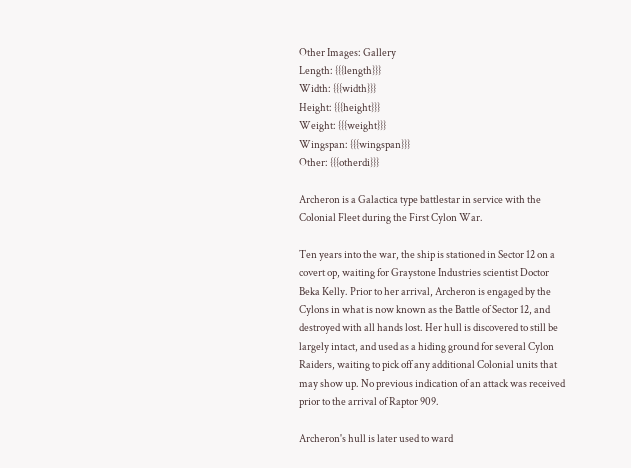Other Images: Gallery
Length: {{{length}}}
Width: {{{width}}}
Height: {{{height}}}
Weight: {{{weight}}}
Wingspan: {{{wingspan}}}
Other: {{{otherdi}}}

Archeron is a Galactica type battlestar in service with the Colonial Fleet during the First Cylon War.

Ten years into the war, the ship is stationed in Sector 12 on a covert op, waiting for Graystone Industries scientist Doctor Beka Kelly. Prior to her arrival, Archeron is engaged by the Cylons in what is now known as the Battle of Sector 12, and destroyed with all hands lost. Her hull is discovered to still be largely intact, and used as a hiding ground for several Cylon Raiders, waiting to pick off any additional Colonial units that may show up. No previous indication of an attack was received prior to the arrival of Raptor 909.

Archeron's hull is later used to ward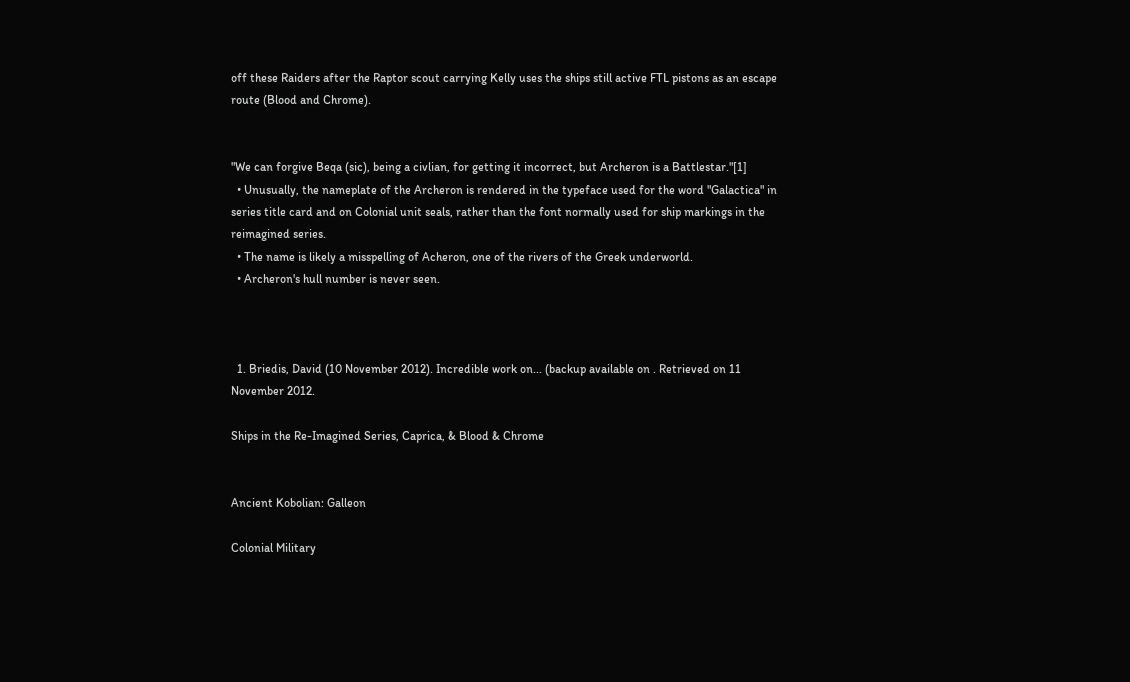off these Raiders after the Raptor scout carrying Kelly uses the ships still active FTL pistons as an escape route (Blood and Chrome).


"We can forgive Beqa (sic), being a civlian, for getting it incorrect, but Archeron is a Battlestar."[1]
  • Unusually, the nameplate of the Archeron is rendered in the typeface used for the word "Galactica" in series title card and on Colonial unit seals, rather than the font normally used for ship markings in the reimagined series.
  • The name is likely a misspelling of Acheron, one of the rivers of the Greek underworld.
  • Archeron's hull number is never seen.



  1. Briedis, David (10 November 2012). Incredible work on... (backup available on . Retrieved on 11 November 2012.

Ships in the Re-Imagined Series, Caprica, & Blood & Chrome


Ancient Kobolian: Galleon

Colonial Military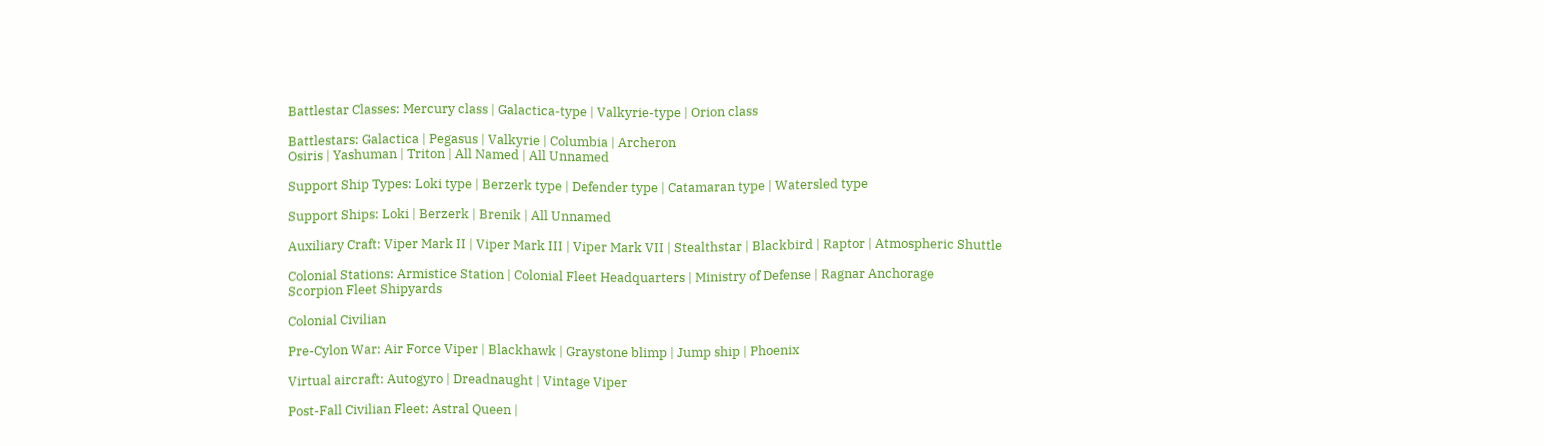Battlestar Classes: Mercury class | Galactica-type | Valkyrie-type | Orion class

Battlestars: Galactica | Pegasus | Valkyrie | Columbia | Archeron
Osiris | Yashuman | Triton | All Named | All Unnamed

Support Ship Types: Loki type | Berzerk type | Defender type | Catamaran type | Watersled type

Support Ships: Loki | Berzerk | Brenik | All Unnamed

Auxiliary Craft: Viper Mark II | Viper Mark III | Viper Mark VII | Stealthstar | Blackbird | Raptor | Atmospheric Shuttle

Colonial Stations: Armistice Station | Colonial Fleet Headquarters | Ministry of Defense | Ragnar Anchorage
Scorpion Fleet Shipyards

Colonial Civilian

Pre-Cylon War: Air Force Viper | Blackhawk | Graystone blimp | Jump ship | Phoenix

Virtual aircraft: Autogyro | Dreadnaught | Vintage Viper

Post-Fall Civilian Fleet: Astral Queen |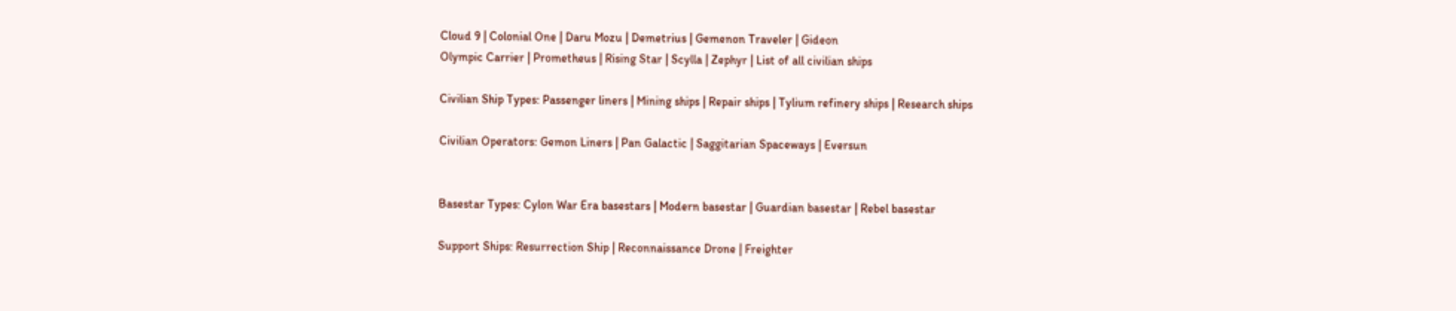Cloud 9 | Colonial One | Daru Mozu | Demetrius | Gemenon Traveler | Gideon
Olympic Carrier | Prometheus | Rising Star | Scylla | Zephyr | List of all civilian ships

Civilian Ship Types: Passenger liners | Mining ships | Repair ships | Tylium refinery ships | Research ships

Civilian Operators: Gemon Liners | Pan Galactic | Saggitarian Spaceways | Eversun


Basestar Types: Cylon War Era basestars | Modern basestar | Guardian basestar | Rebel basestar

Support Ships: Resurrection Ship | Reconnaissance Drone | Freighter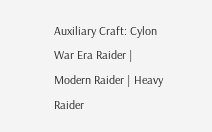Auxiliary Craft: Cylon War Era Raider | Modern Raider | Heavy Raider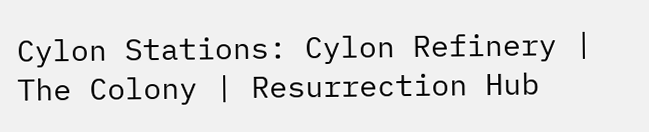Cylon Stations: Cylon Refinery | The Colony | Resurrection Hub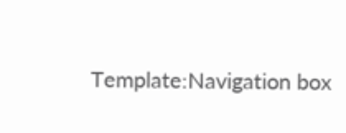Template:Navigation box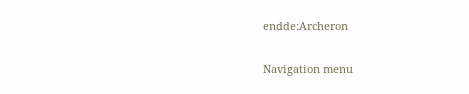endde:Archeron

Navigation menu